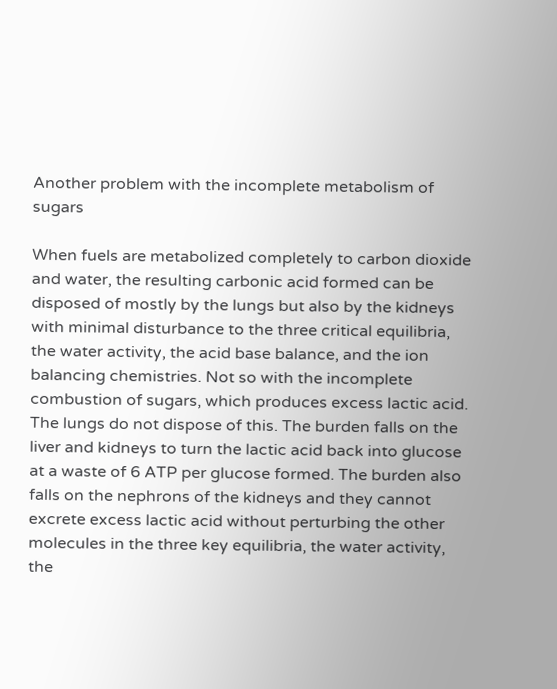Another problem with the incomplete metabolism of sugars

When fuels are metabolized completely to carbon dioxide and water, the resulting carbonic acid formed can be disposed of mostly by the lungs but also by the kidneys with minimal disturbance to the three critical equilibria, the water activity, the acid base balance, and the ion balancing chemistries. Not so with the incomplete combustion of sugars, which produces excess lactic acid. The lungs do not dispose of this. The burden falls on the liver and kidneys to turn the lactic acid back into glucose at a waste of 6 ATP per glucose formed. The burden also falls on the nephrons of the kidneys and they cannot excrete excess lactic acid without perturbing the other molecules in the three key equilibria, the water activity, the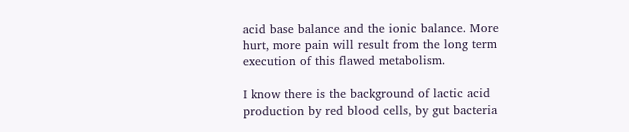acid base balance and the ionic balance. More hurt, more pain will result from the long term execution of this flawed metabolism.

I know there is the background of lactic acid production by red blood cells, by gut bacteria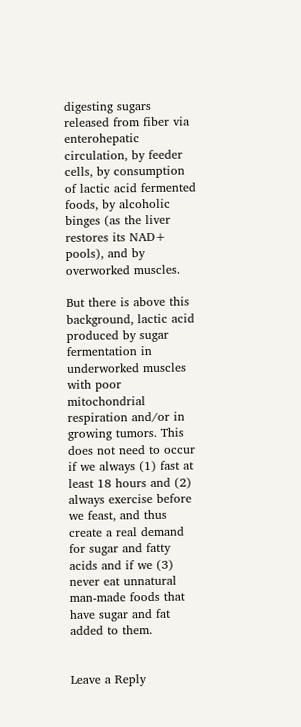digesting sugars released from fiber via enterohepatic circulation, by feeder cells, by consumption of lactic acid fermented foods, by alcoholic binges (as the liver restores its NAD+ pools), and by overworked muscles.

But there is above this background, lactic acid produced by sugar fermentation in underworked muscles with poor mitochondrial respiration and/or in growing tumors. This does not need to occur if we always (1) fast at least 18 hours and (2) always exercise before we feast, and thus create a real demand for sugar and fatty acids and if we (3) never eat unnatural man-made foods that have sugar and fat added to them.


Leave a Reply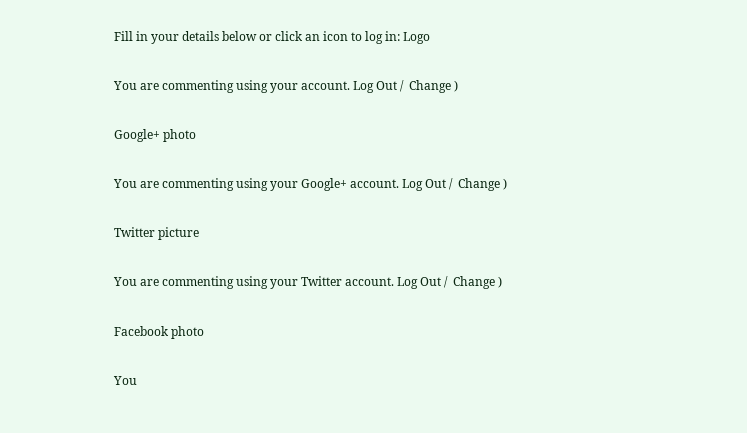Fill in your details below or click an icon to log in: Logo

You are commenting using your account. Log Out /  Change )

Google+ photo

You are commenting using your Google+ account. Log Out /  Change )

Twitter picture

You are commenting using your Twitter account. Log Out /  Change )

Facebook photo

You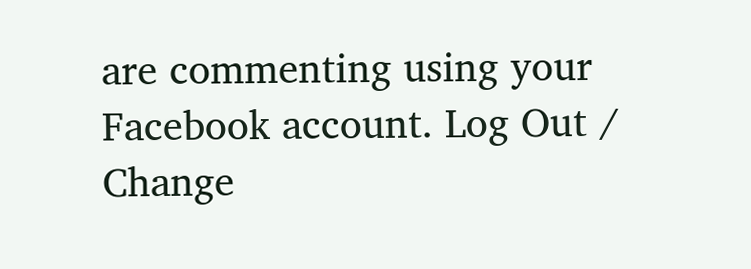are commenting using your Facebook account. Log Out /  Change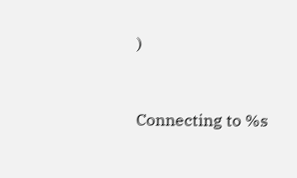)


Connecting to %s